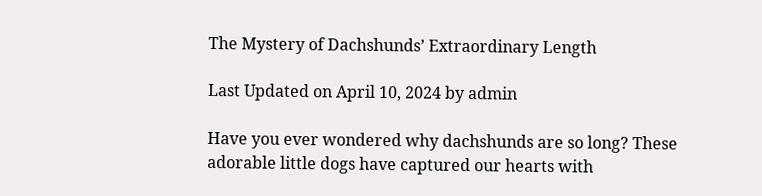The Mystery of Dachshunds’ Extraordinary Length

Last Updated on April 10, 2024 by admin

Have you ever wondered why dachshunds are so long? These adorable little dogs have captured our hearts with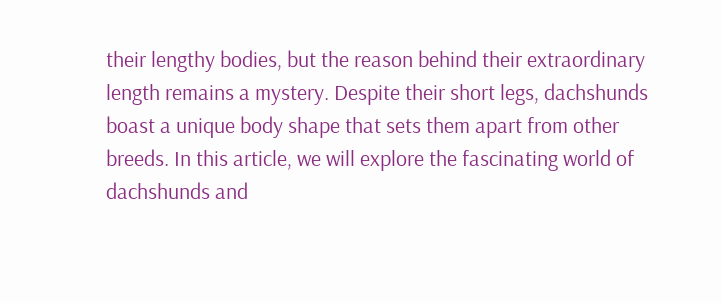their lengthy bodies, but the reason behind their extraordinary length remains a mystery. Despite their short legs, dachshunds boast a unique body shape that sets them apart from other breeds. In this article, we will explore the fascinating world of dachshunds and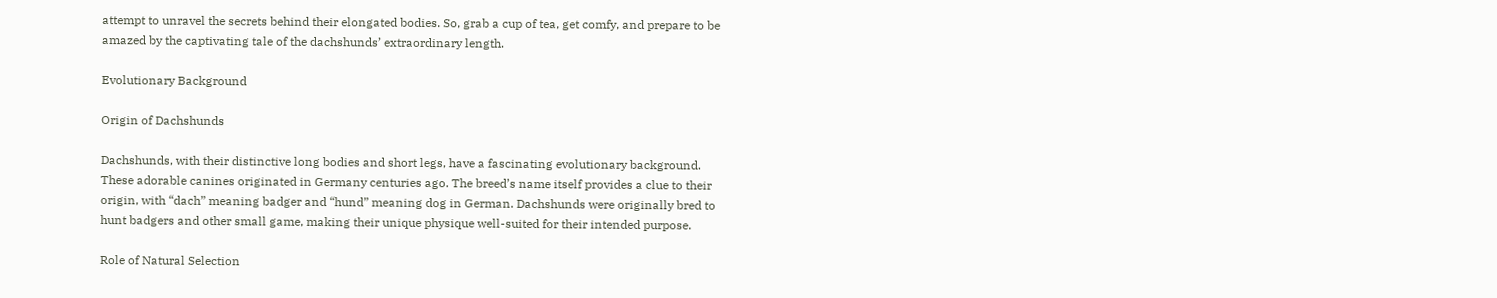attempt to unravel the secrets behind their elongated bodies. So, grab a cup of tea, get comfy, and prepare to be amazed by the captivating tale of the dachshunds’ extraordinary length.

Evolutionary Background

Origin of Dachshunds

Dachshunds, with their distinctive long bodies and short legs, have a fascinating evolutionary background. These adorable canines originated in Germany centuries ago. The breed’s name itself provides a clue to their origin, with “dach” meaning badger and “hund” meaning dog in German. Dachshunds were originally bred to hunt badgers and other small game, making their unique physique well-suited for their intended purpose.

Role of Natural Selection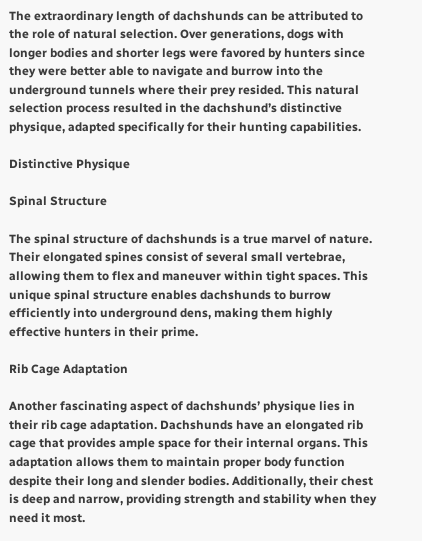The extraordinary length of dachshunds can be attributed to the role of natural selection. Over generations, dogs with longer bodies and shorter legs were favored by hunters since they were better able to navigate and burrow into the underground tunnels where their prey resided. This natural selection process resulted in the dachshund’s distinctive physique, adapted specifically for their hunting capabilities.

Distinctive Physique

Spinal Structure

The spinal structure of dachshunds is a true marvel of nature. Their elongated spines consist of several small vertebrae, allowing them to flex and maneuver within tight spaces. This unique spinal structure enables dachshunds to burrow efficiently into underground dens, making them highly effective hunters in their prime.

Rib Cage Adaptation

Another fascinating aspect of dachshunds’ physique lies in their rib cage adaptation. Dachshunds have an elongated rib cage that provides ample space for their internal organs. This adaptation allows them to maintain proper body function despite their long and slender bodies. Additionally, their chest is deep and narrow, providing strength and stability when they need it most.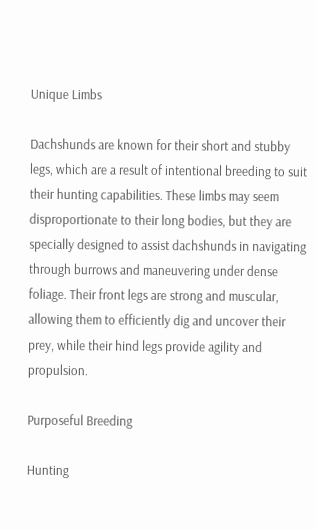Unique Limbs

Dachshunds are known for their short and stubby legs, which are a result of intentional breeding to suit their hunting capabilities. These limbs may seem disproportionate to their long bodies, but they are specially designed to assist dachshunds in navigating through burrows and maneuvering under dense foliage. Their front legs are strong and muscular, allowing them to efficiently dig and uncover their prey, while their hind legs provide agility and propulsion.

Purposeful Breeding

Hunting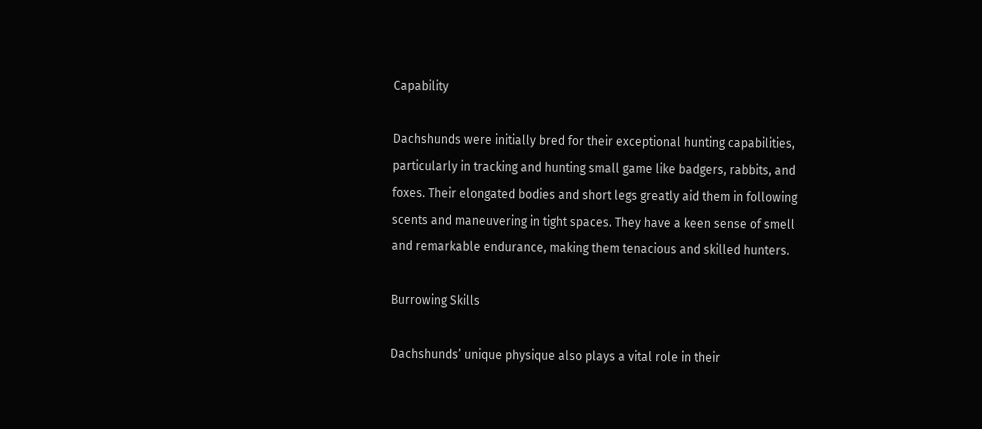Capability

Dachshunds were initially bred for their exceptional hunting capabilities, particularly in tracking and hunting small game like badgers, rabbits, and foxes. Their elongated bodies and short legs greatly aid them in following scents and maneuvering in tight spaces. They have a keen sense of smell and remarkable endurance, making them tenacious and skilled hunters.

Burrowing Skills

Dachshunds’ unique physique also plays a vital role in their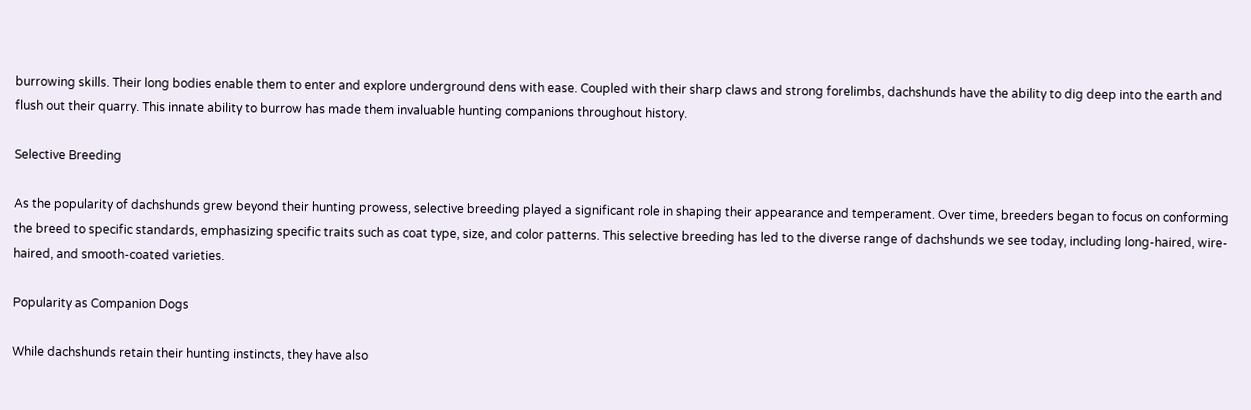burrowing skills. Their long bodies enable them to enter and explore underground dens with ease. Coupled with their sharp claws and strong forelimbs, dachshunds have the ability to dig deep into the earth and flush out their quarry. This innate ability to burrow has made them invaluable hunting companions throughout history.

Selective Breeding

As the popularity of dachshunds grew beyond their hunting prowess, selective breeding played a significant role in shaping their appearance and temperament. Over time, breeders began to focus on conforming the breed to specific standards, emphasizing specific traits such as coat type, size, and color patterns. This selective breeding has led to the diverse range of dachshunds we see today, including long-haired, wire-haired, and smooth-coated varieties.

Popularity as Companion Dogs

While dachshunds retain their hunting instincts, they have also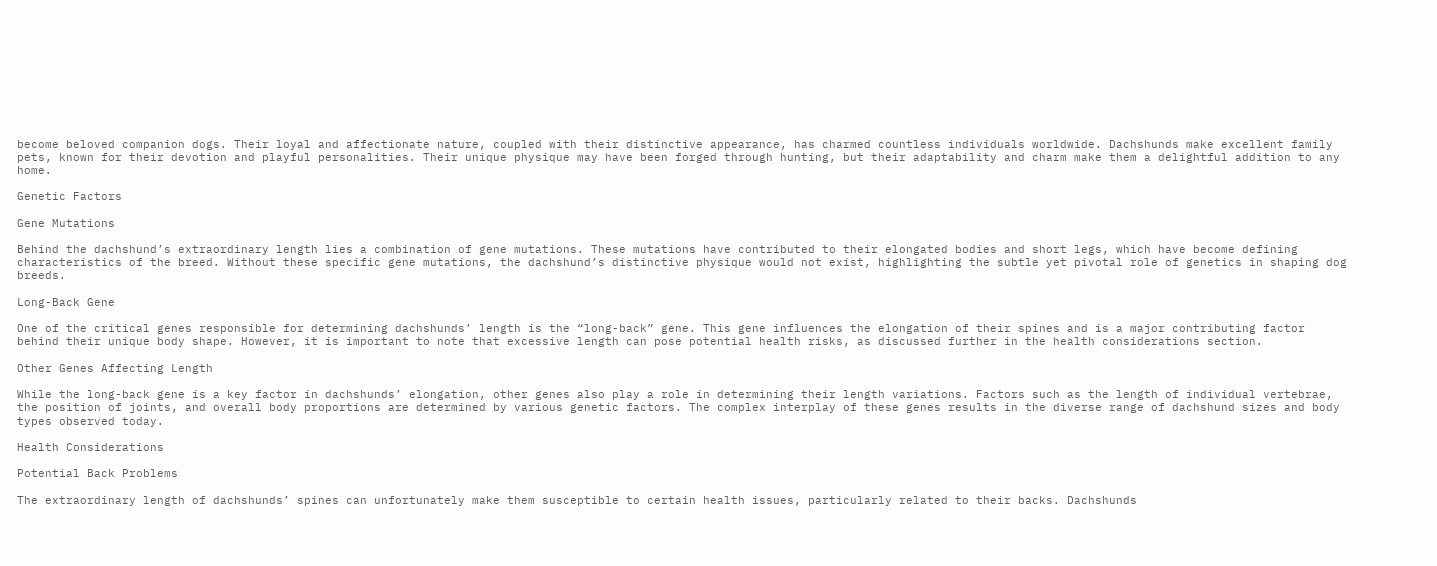become beloved companion dogs. Their loyal and affectionate nature, coupled with their distinctive appearance, has charmed countless individuals worldwide. Dachshunds make excellent family pets, known for their devotion and playful personalities. Their unique physique may have been forged through hunting, but their adaptability and charm make them a delightful addition to any home.

Genetic Factors

Gene Mutations

Behind the dachshund’s extraordinary length lies a combination of gene mutations. These mutations have contributed to their elongated bodies and short legs, which have become defining characteristics of the breed. Without these specific gene mutations, the dachshund’s distinctive physique would not exist, highlighting the subtle yet pivotal role of genetics in shaping dog breeds.

Long-Back Gene

One of the critical genes responsible for determining dachshunds’ length is the “long-back” gene. This gene influences the elongation of their spines and is a major contributing factor behind their unique body shape. However, it is important to note that excessive length can pose potential health risks, as discussed further in the health considerations section.

Other Genes Affecting Length

While the long-back gene is a key factor in dachshunds’ elongation, other genes also play a role in determining their length variations. Factors such as the length of individual vertebrae, the position of joints, and overall body proportions are determined by various genetic factors. The complex interplay of these genes results in the diverse range of dachshund sizes and body types observed today.

Health Considerations

Potential Back Problems

The extraordinary length of dachshunds’ spines can unfortunately make them susceptible to certain health issues, particularly related to their backs. Dachshunds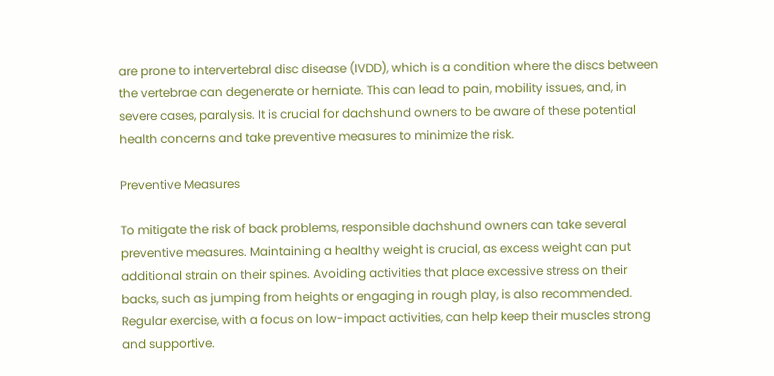are prone to intervertebral disc disease (IVDD), which is a condition where the discs between the vertebrae can degenerate or herniate. This can lead to pain, mobility issues, and, in severe cases, paralysis. It is crucial for dachshund owners to be aware of these potential health concerns and take preventive measures to minimize the risk.

Preventive Measures

To mitigate the risk of back problems, responsible dachshund owners can take several preventive measures. Maintaining a healthy weight is crucial, as excess weight can put additional strain on their spines. Avoiding activities that place excessive stress on their backs, such as jumping from heights or engaging in rough play, is also recommended. Regular exercise, with a focus on low-impact activities, can help keep their muscles strong and supportive.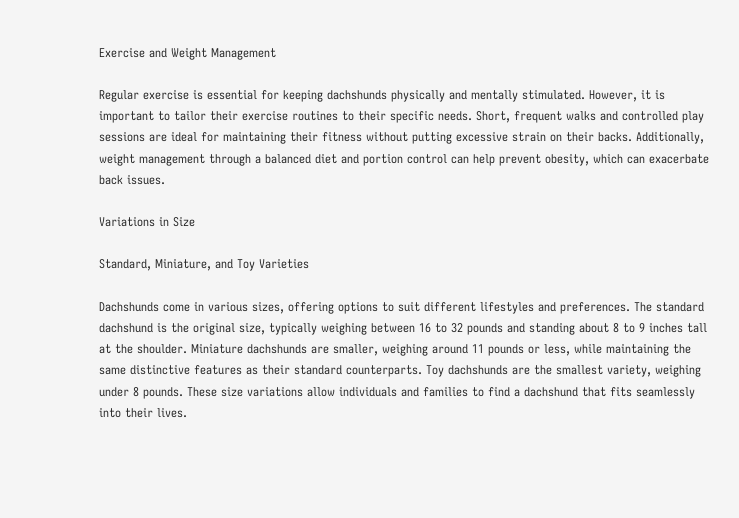Exercise and Weight Management

Regular exercise is essential for keeping dachshunds physically and mentally stimulated. However, it is important to tailor their exercise routines to their specific needs. Short, frequent walks and controlled play sessions are ideal for maintaining their fitness without putting excessive strain on their backs. Additionally, weight management through a balanced diet and portion control can help prevent obesity, which can exacerbate back issues.

Variations in Size

Standard, Miniature, and Toy Varieties

Dachshunds come in various sizes, offering options to suit different lifestyles and preferences. The standard dachshund is the original size, typically weighing between 16 to 32 pounds and standing about 8 to 9 inches tall at the shoulder. Miniature dachshunds are smaller, weighing around 11 pounds or less, while maintaining the same distinctive features as their standard counterparts. Toy dachshunds are the smallest variety, weighing under 8 pounds. These size variations allow individuals and families to find a dachshund that fits seamlessly into their lives.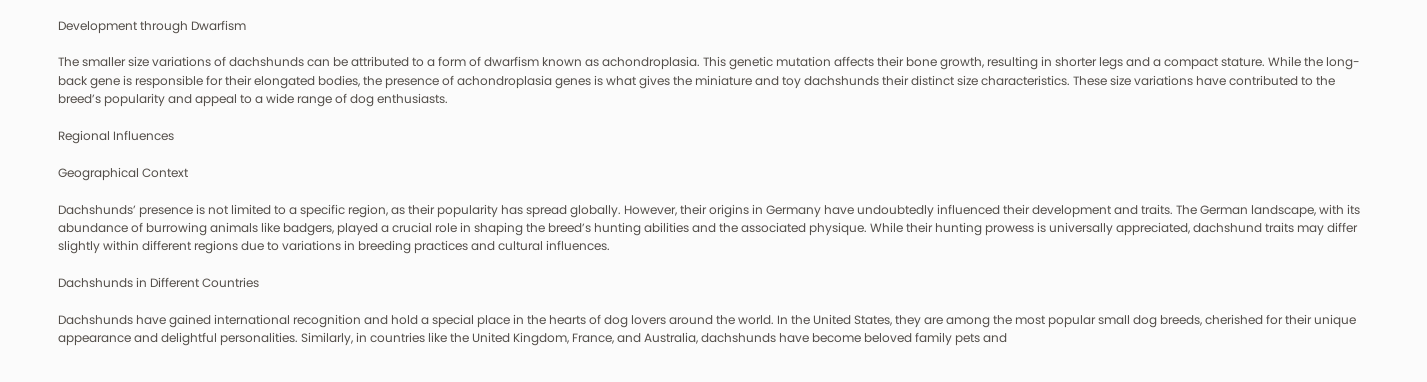Development through Dwarfism

The smaller size variations of dachshunds can be attributed to a form of dwarfism known as achondroplasia. This genetic mutation affects their bone growth, resulting in shorter legs and a compact stature. While the long-back gene is responsible for their elongated bodies, the presence of achondroplasia genes is what gives the miniature and toy dachshunds their distinct size characteristics. These size variations have contributed to the breed’s popularity and appeal to a wide range of dog enthusiasts.

Regional Influences

Geographical Context

Dachshunds’ presence is not limited to a specific region, as their popularity has spread globally. However, their origins in Germany have undoubtedly influenced their development and traits. The German landscape, with its abundance of burrowing animals like badgers, played a crucial role in shaping the breed’s hunting abilities and the associated physique. While their hunting prowess is universally appreciated, dachshund traits may differ slightly within different regions due to variations in breeding practices and cultural influences.

Dachshunds in Different Countries

Dachshunds have gained international recognition and hold a special place in the hearts of dog lovers around the world. In the United States, they are among the most popular small dog breeds, cherished for their unique appearance and delightful personalities. Similarly, in countries like the United Kingdom, France, and Australia, dachshunds have become beloved family pets and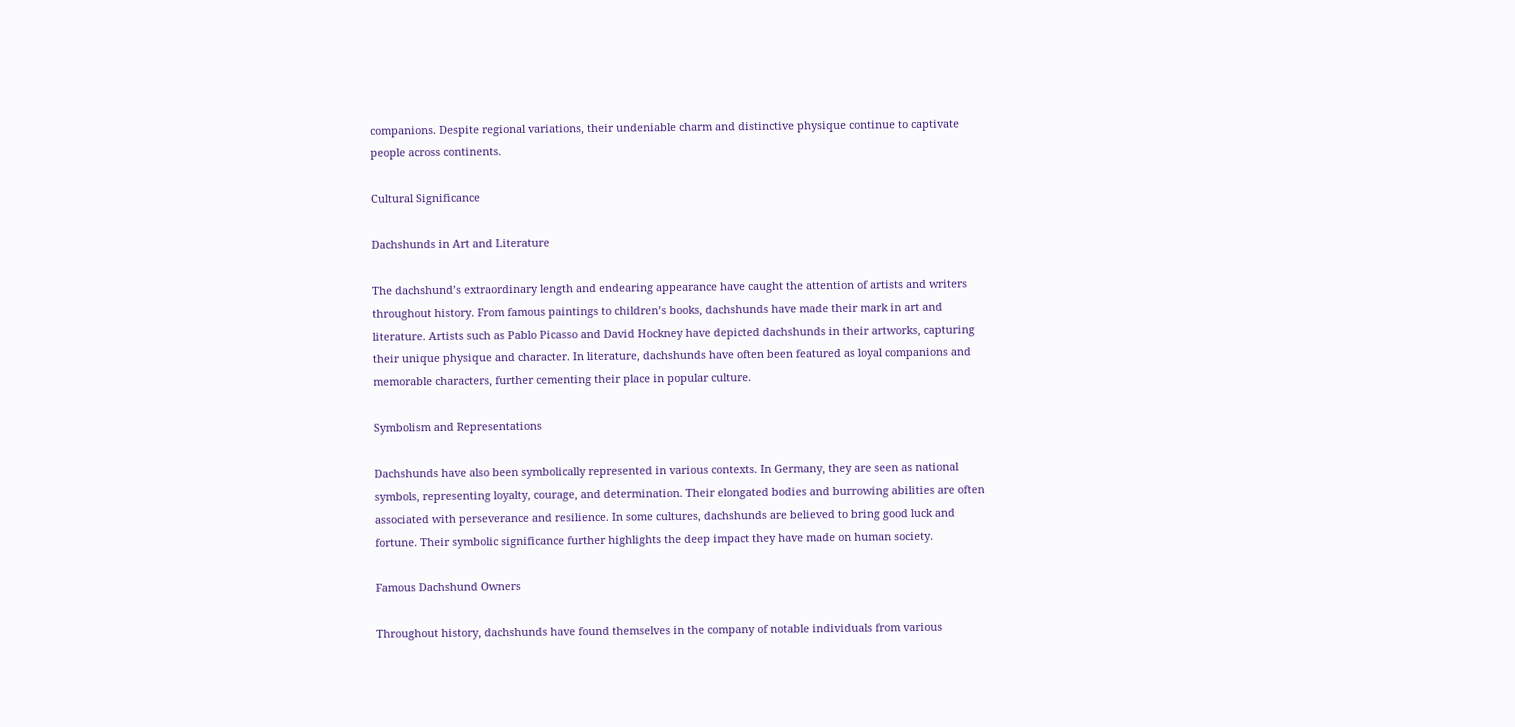companions. Despite regional variations, their undeniable charm and distinctive physique continue to captivate people across continents.

Cultural Significance

Dachshunds in Art and Literature

The dachshund’s extraordinary length and endearing appearance have caught the attention of artists and writers throughout history. From famous paintings to children’s books, dachshunds have made their mark in art and literature. Artists such as Pablo Picasso and David Hockney have depicted dachshunds in their artworks, capturing their unique physique and character. In literature, dachshunds have often been featured as loyal companions and memorable characters, further cementing their place in popular culture.

Symbolism and Representations

Dachshunds have also been symbolically represented in various contexts. In Germany, they are seen as national symbols, representing loyalty, courage, and determination. Their elongated bodies and burrowing abilities are often associated with perseverance and resilience. In some cultures, dachshunds are believed to bring good luck and fortune. Their symbolic significance further highlights the deep impact they have made on human society.

Famous Dachshund Owners

Throughout history, dachshunds have found themselves in the company of notable individuals from various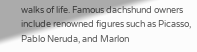walks of life. Famous dachshund owners include renowned figures such as Picasso, Pablo Neruda, and Marlon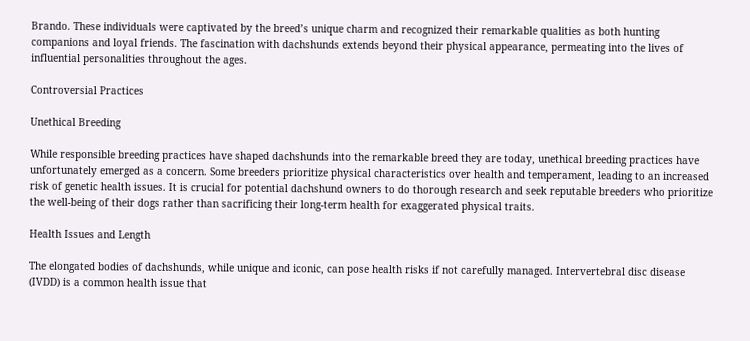Brando. These individuals were captivated by the breed’s unique charm and recognized their remarkable qualities as both hunting companions and loyal friends. The fascination with dachshunds extends beyond their physical appearance, permeating into the lives of influential personalities throughout the ages.

Controversial Practices

Unethical Breeding

While responsible breeding practices have shaped dachshunds into the remarkable breed they are today, unethical breeding practices have unfortunately emerged as a concern. Some breeders prioritize physical characteristics over health and temperament, leading to an increased risk of genetic health issues. It is crucial for potential dachshund owners to do thorough research and seek reputable breeders who prioritize the well-being of their dogs rather than sacrificing their long-term health for exaggerated physical traits.

Health Issues and Length

The elongated bodies of dachshunds, while unique and iconic, can pose health risks if not carefully managed. Intervertebral disc disease (IVDD) is a common health issue that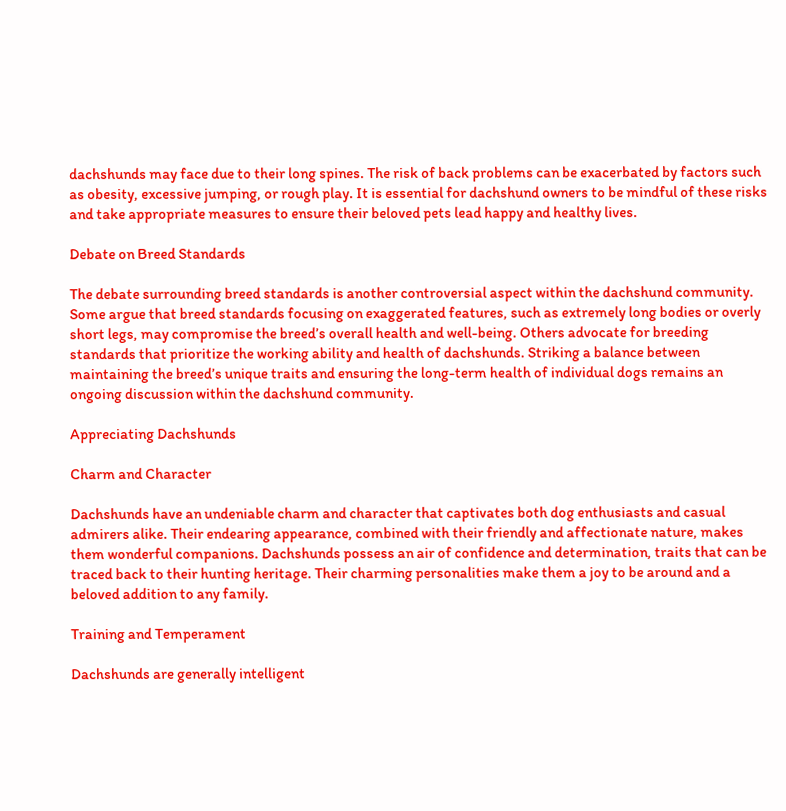dachshunds may face due to their long spines. The risk of back problems can be exacerbated by factors such as obesity, excessive jumping, or rough play. It is essential for dachshund owners to be mindful of these risks and take appropriate measures to ensure their beloved pets lead happy and healthy lives.

Debate on Breed Standards

The debate surrounding breed standards is another controversial aspect within the dachshund community. Some argue that breed standards focusing on exaggerated features, such as extremely long bodies or overly short legs, may compromise the breed’s overall health and well-being. Others advocate for breeding standards that prioritize the working ability and health of dachshunds. Striking a balance between maintaining the breed’s unique traits and ensuring the long-term health of individual dogs remains an ongoing discussion within the dachshund community.

Appreciating Dachshunds

Charm and Character

Dachshunds have an undeniable charm and character that captivates both dog enthusiasts and casual admirers alike. Their endearing appearance, combined with their friendly and affectionate nature, makes them wonderful companions. Dachshunds possess an air of confidence and determination, traits that can be traced back to their hunting heritage. Their charming personalities make them a joy to be around and a beloved addition to any family.

Training and Temperament

Dachshunds are generally intelligent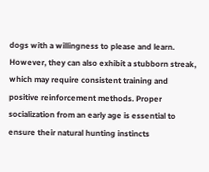dogs with a willingness to please and learn. However, they can also exhibit a stubborn streak, which may require consistent training and positive reinforcement methods. Proper socialization from an early age is essential to ensure their natural hunting instincts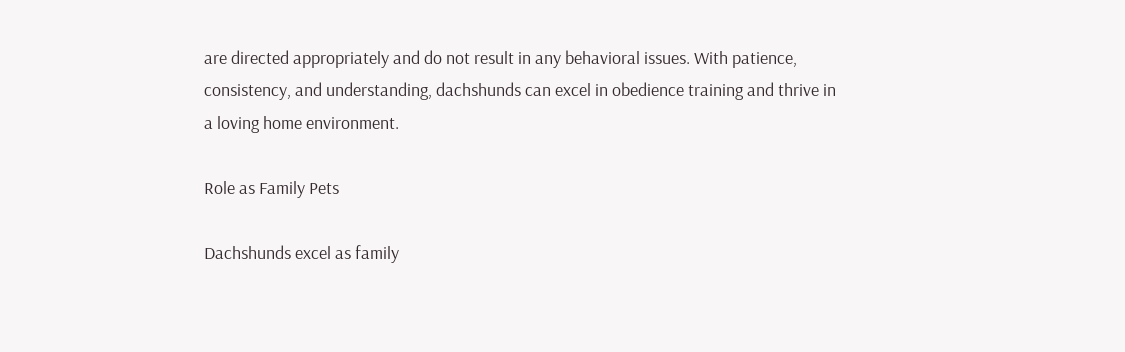are directed appropriately and do not result in any behavioral issues. With patience, consistency, and understanding, dachshunds can excel in obedience training and thrive in a loving home environment.

Role as Family Pets

Dachshunds excel as family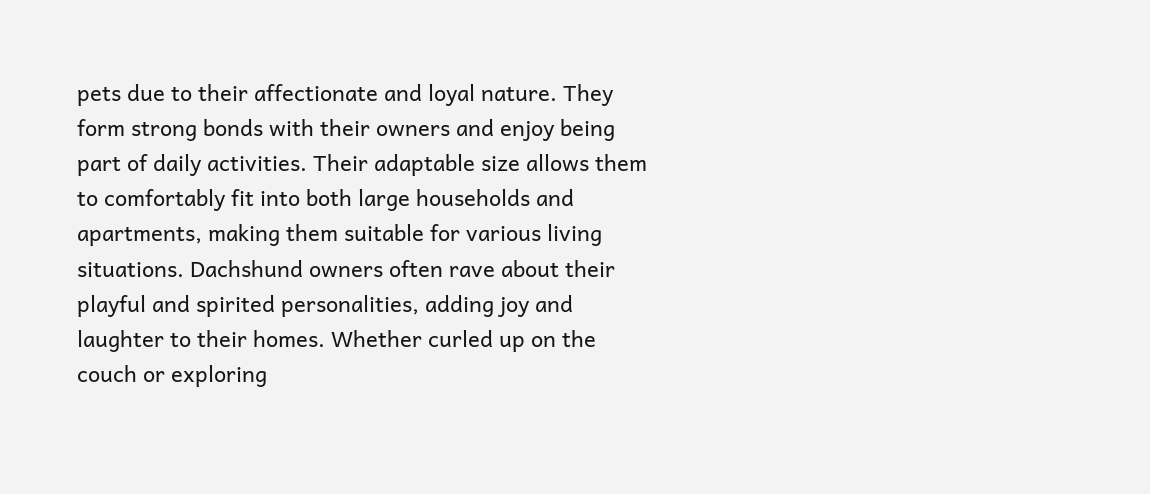pets due to their affectionate and loyal nature. They form strong bonds with their owners and enjoy being part of daily activities. Their adaptable size allows them to comfortably fit into both large households and apartments, making them suitable for various living situations. Dachshund owners often rave about their playful and spirited personalities, adding joy and laughter to their homes. Whether curled up on the couch or exploring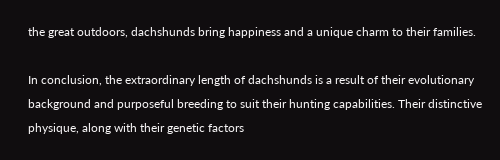the great outdoors, dachshunds bring happiness and a unique charm to their families.

In conclusion, the extraordinary length of dachshunds is a result of their evolutionary background and purposeful breeding to suit their hunting capabilities. Their distinctive physique, along with their genetic factors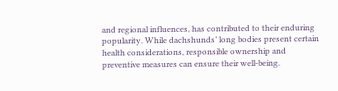and regional influences, has contributed to their enduring popularity. While dachshunds’ long bodies present certain health considerations, responsible ownership and preventive measures can ensure their well-being.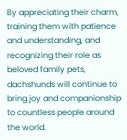By appreciating their charm, training them with patience and understanding, and recognizing their role as beloved family pets, dachshunds will continue to bring joy and companionship to countless people around the world.